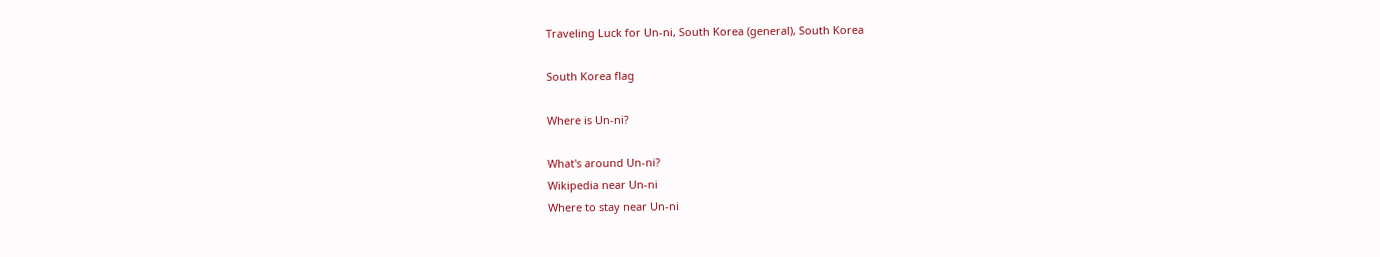Traveling Luck for Un-ni, South Korea (general), South Korea

South Korea flag

Where is Un-ni?

What's around Un-ni?
Wikipedia near Un-ni
Where to stay near Un-ni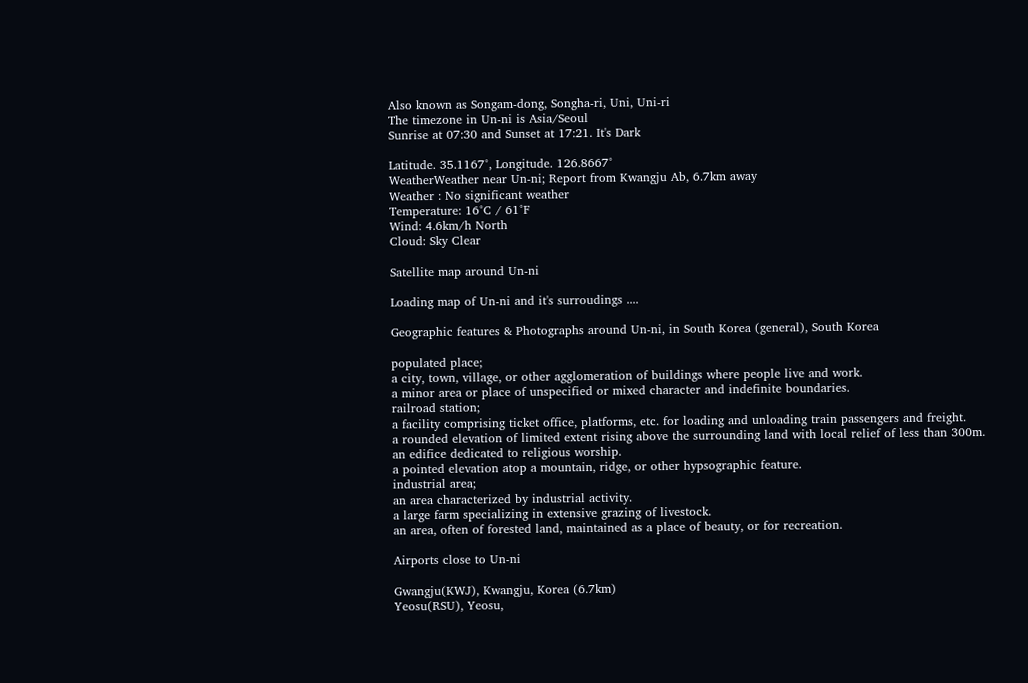Also known as Songam-dong, Songha-ri, Uni, Uni-ri
The timezone in Un-ni is Asia/Seoul
Sunrise at 07:30 and Sunset at 17:21. It's Dark

Latitude. 35.1167°, Longitude. 126.8667°
WeatherWeather near Un-ni; Report from Kwangju Ab, 6.7km away
Weather : No significant weather
Temperature: 16°C / 61°F
Wind: 4.6km/h North
Cloud: Sky Clear

Satellite map around Un-ni

Loading map of Un-ni and it's surroudings ....

Geographic features & Photographs around Un-ni, in South Korea (general), South Korea

populated place;
a city, town, village, or other agglomeration of buildings where people live and work.
a minor area or place of unspecified or mixed character and indefinite boundaries.
railroad station;
a facility comprising ticket office, platforms, etc. for loading and unloading train passengers and freight.
a rounded elevation of limited extent rising above the surrounding land with local relief of less than 300m.
an edifice dedicated to religious worship.
a pointed elevation atop a mountain, ridge, or other hypsographic feature.
industrial area;
an area characterized by industrial activity.
a large farm specializing in extensive grazing of livestock.
an area, often of forested land, maintained as a place of beauty, or for recreation.

Airports close to Un-ni

Gwangju(KWJ), Kwangju, Korea (6.7km)
Yeosu(RSU), Yeosu,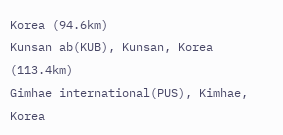Korea (94.6km)
Kunsan ab(KUB), Kunsan, Korea (113.4km)
Gimhae international(PUS), Kimhae, Korea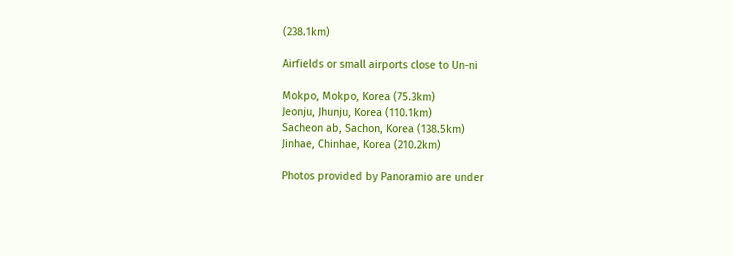(238.1km)

Airfields or small airports close to Un-ni

Mokpo, Mokpo, Korea (75.3km)
Jeonju, Jhunju, Korea (110.1km)
Sacheon ab, Sachon, Korea (138.5km)
Jinhae, Chinhae, Korea (210.2km)

Photos provided by Panoramio are under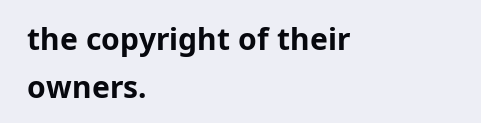the copyright of their owners.